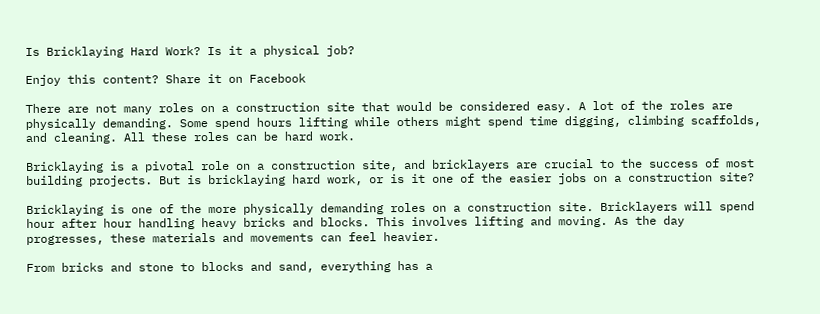Is Bricklaying Hard Work? Is it a physical job?

Enjoy this content? Share it on Facebook

There are not many roles on a construction site that would be considered easy. A lot of the roles are physically demanding. Some spend hours lifting while others might spend time digging, climbing scaffolds, and cleaning. All these roles can be hard work.

Bricklaying is a pivotal role on a construction site, and bricklayers are crucial to the success of most building projects. But is bricklaying hard work, or is it one of the easier jobs on a construction site?

Bricklaying is one of the more physically demanding roles on a construction site. Bricklayers will spend hour after hour handling heavy bricks and blocks. This involves lifting and moving. As the day progresses, these materials and movements can feel heavier.

From bricks and stone to blocks and sand, everything has a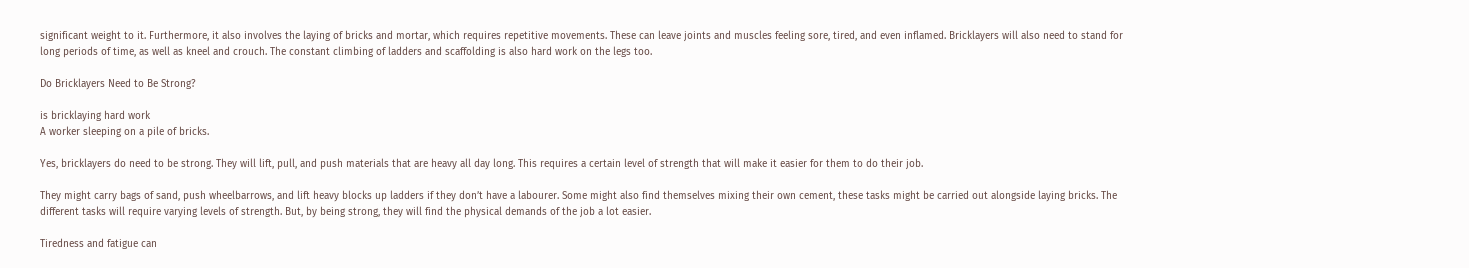significant weight to it. Furthermore, it also involves the laying of bricks and mortar, which requires repetitive movements. These can leave joints and muscles feeling sore, tired, and even inflamed. Bricklayers will also need to stand for long periods of time, as well as kneel and crouch. The constant climbing of ladders and scaffolding is also hard work on the legs too.

Do Bricklayers Need to Be Strong?

is bricklaying hard work
A worker sleeping on a pile of bricks.

Yes, bricklayers do need to be strong. They will lift, pull, and push materials that are heavy all day long. This requires a certain level of strength that will make it easier for them to do their job.

They might carry bags of sand, push wheelbarrows, and lift heavy blocks up ladders if they don’t have a labourer. Some might also find themselves mixing their own cement, these tasks might be carried out alongside laying bricks. The different tasks will require varying levels of strength. But, by being strong, they will find the physical demands of the job a lot easier.

Tiredness and fatigue can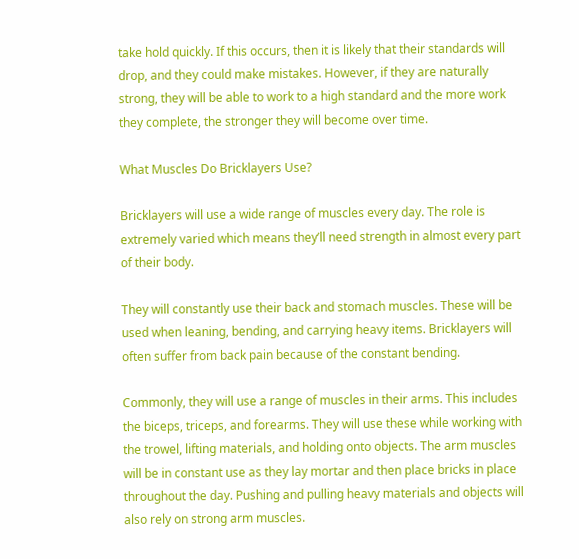take hold quickly. If this occurs, then it is likely that their standards will drop, and they could make mistakes. However, if they are naturally strong, they will be able to work to a high standard and the more work they complete, the stronger they will become over time.

What Muscles Do Bricklayers Use?

Bricklayers will use a wide range of muscles every day. The role is extremely varied which means they’ll need strength in almost every part of their body.

They will constantly use their back and stomach muscles. These will be used when leaning, bending, and carrying heavy items. Bricklayers will often suffer from back pain because of the constant bending.

Commonly, they will use a range of muscles in their arms. This includes the biceps, triceps, and forearms. They will use these while working with the trowel, lifting materials, and holding onto objects. The arm muscles will be in constant use as they lay mortar and then place bricks in place throughout the day. Pushing and pulling heavy materials and objects will also rely on strong arm muscles.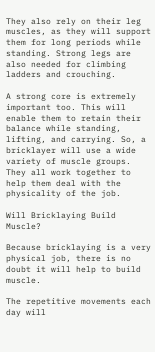They also rely on their leg muscles, as they will support them for long periods while standing. Strong legs are also needed for climbing ladders and crouching.

A strong core is extremely important too. This will enable them to retain their balance while standing, lifting, and carrying. So, a bricklayer will use a wide variety of muscle groups. They all work together to help them deal with the physicality of the job.

Will Bricklaying Build Muscle?

Because bricklaying is a very physical job, there is no doubt it will help to build muscle.

The repetitive movements each day will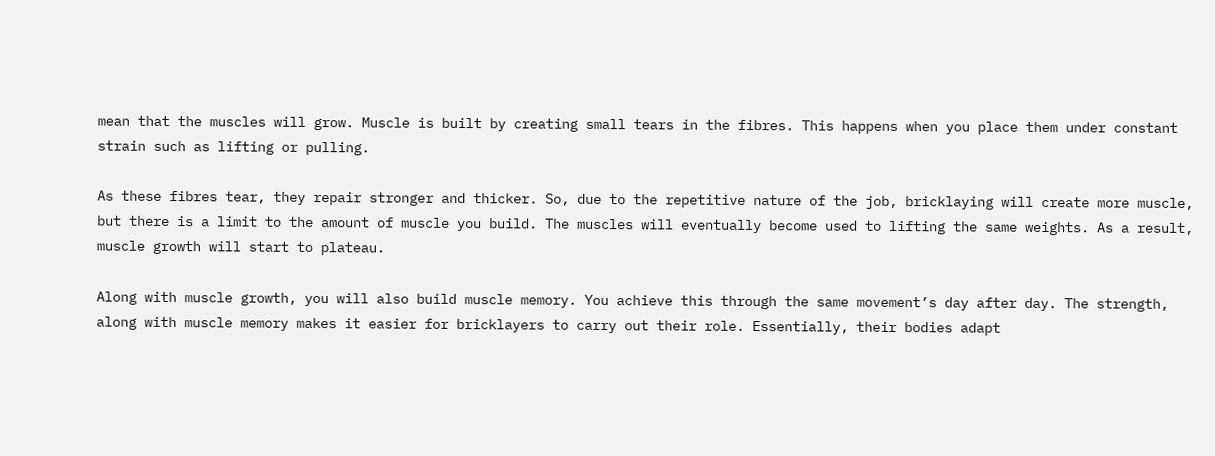mean that the muscles will grow. Muscle is built by creating small tears in the fibres. This happens when you place them under constant strain such as lifting or pulling.

As these fibres tear, they repair stronger and thicker. So, due to the repetitive nature of the job, bricklaying will create more muscle, but there is a limit to the amount of muscle you build. The muscles will eventually become used to lifting the same weights. As a result, muscle growth will start to plateau.

Along with muscle growth, you will also build muscle memory. You achieve this through the same movement’s day after day. The strength, along with muscle memory makes it easier for bricklayers to carry out their role. Essentially, their bodies adapt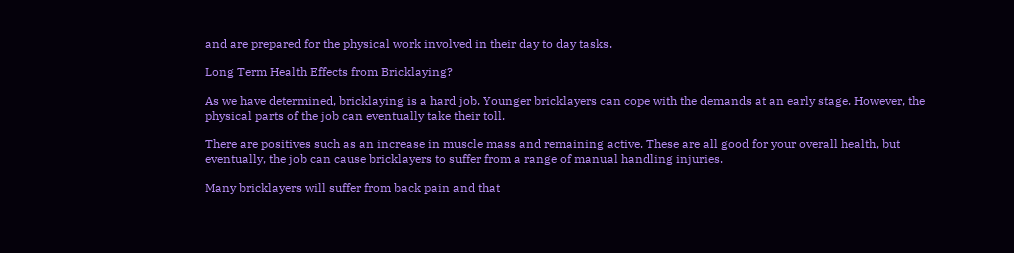and are prepared for the physical work involved in their day to day tasks.

Long Term Health Effects from Bricklaying?

As we have determined, bricklaying is a hard job. Younger bricklayers can cope with the demands at an early stage. However, the physical parts of the job can eventually take their toll.

There are positives such as an increase in muscle mass and remaining active. These are all good for your overall health, but eventually, the job can cause bricklayers to suffer from a range of manual handling injuries.

Many bricklayers will suffer from back pain and that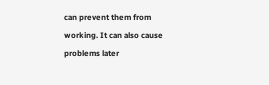can prevent them from working. It can also cause problems later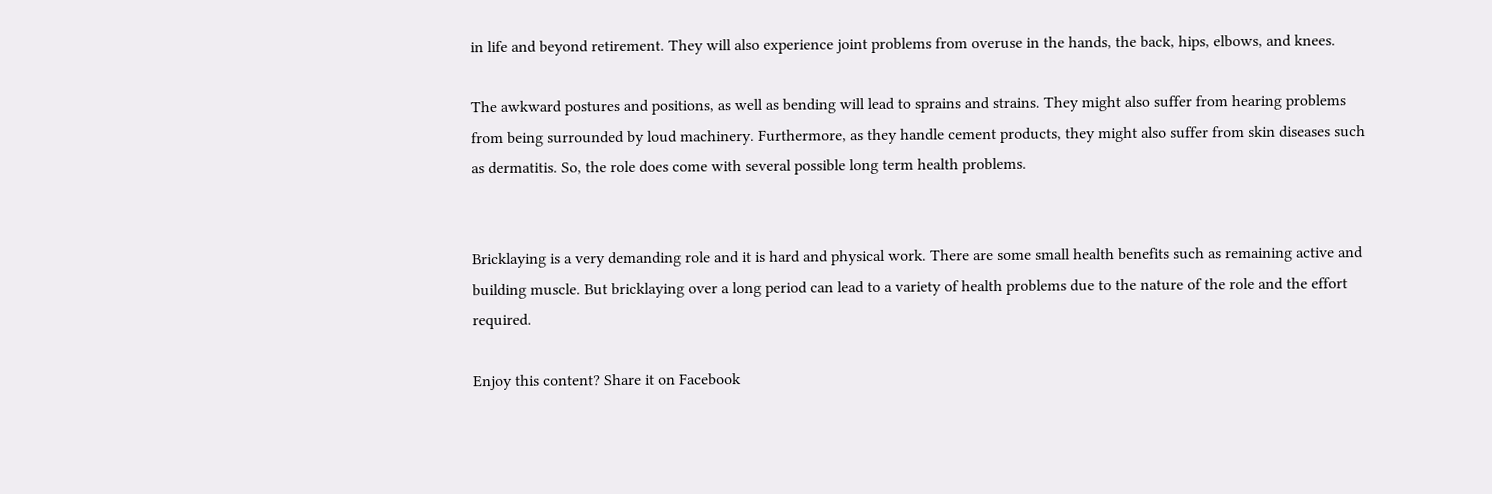in life and beyond retirement. They will also experience joint problems from overuse in the hands, the back, hips, elbows, and knees.

The awkward postures and positions, as well as bending will lead to sprains and strains. They might also suffer from hearing problems from being surrounded by loud machinery. Furthermore, as they handle cement products, they might also suffer from skin diseases such as dermatitis. So, the role does come with several possible long term health problems.


Bricklaying is a very demanding role and it is hard and physical work. There are some small health benefits such as remaining active and building muscle. But bricklaying over a long period can lead to a variety of health problems due to the nature of the role and the effort required.

Enjoy this content? Share it on Facebook